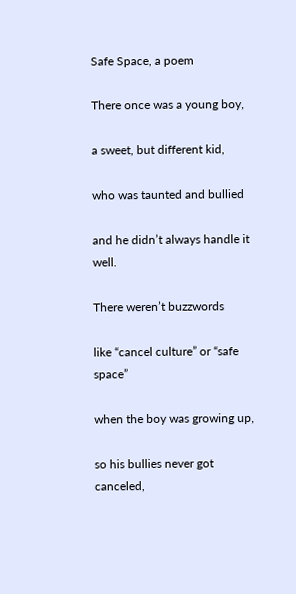Safe Space, a poem

There once was a young boy,

a sweet, but different kid,

who was taunted and bullied

and he didn’t always handle it well.

There weren’t buzzwords

like “cancel culture” or “safe space”

when the boy was growing up,

so his bullies never got canceled,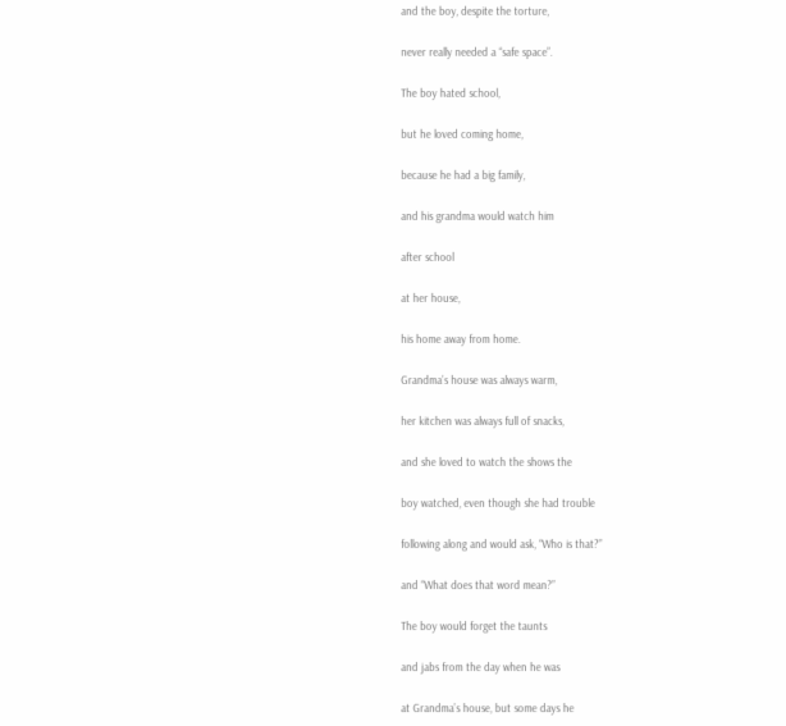and the boy, despite the torture,

never really needed a “safe space”.

The boy hated school,

but he loved coming home,

because he had a big family,

and his grandma would watch him

after school

at her house,

his home away from home.

Grandma’s house was always warm,

her kitchen was always full of snacks,

and she loved to watch the shows the

boy watched, even though she had trouble

following along and would ask, “Who is that?”

and “What does that word mean?”

The boy would forget the taunts

and jabs from the day when he was

at Grandma’s house, but some days he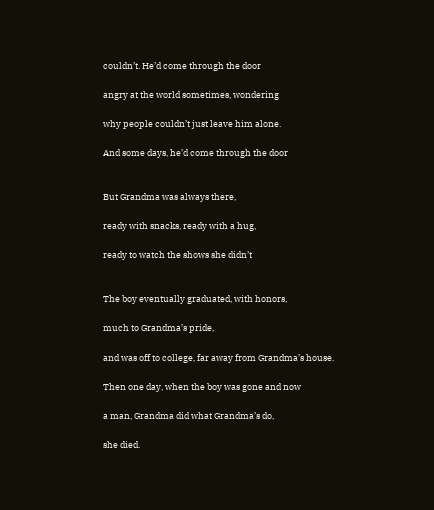couldn’t. He’d come through the door

angry at the world sometimes, wondering

why people couldn’t just leave him alone.

And some days, he’d come through the door


But Grandma was always there,

ready with snacks, ready with a hug,

ready to watch the shows she didn’t


The boy eventually graduated, with honors,

much to Grandma’s pride,

and was off to college, far away from Grandma’s house.

Then one day, when the boy was gone and now

a man, Grandma did what Grandma’s do,

she died.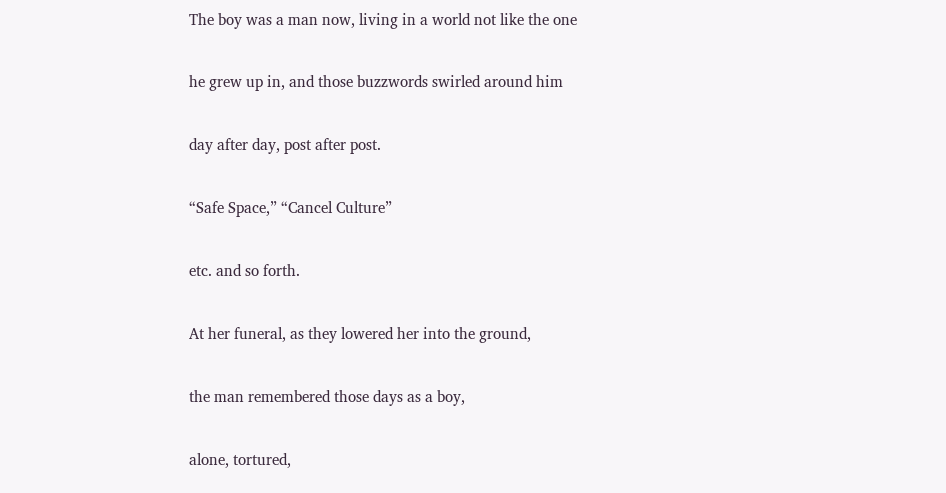The boy was a man now, living in a world not like the one

he grew up in, and those buzzwords swirled around him

day after day, post after post.

“Safe Space,” “Cancel Culture”

etc. and so forth.

At her funeral, as they lowered her into the ground,

the man remembered those days as a boy,

alone, tortured,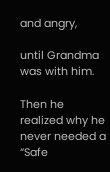and angry,

until Grandma was with him.

Then he realized why he never needed a “Safe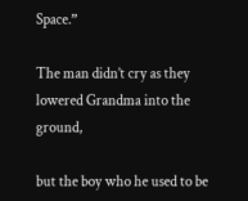Space.”

The man didn’t cry as they lowered Grandma into the ground,

but the boy who he used to be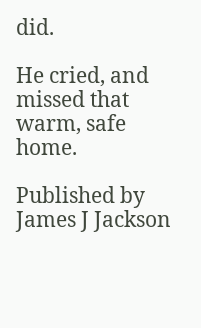did.

He cried, and missed that warm, safe home.

Published by James J Jackson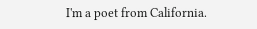I'm a poet from California.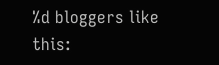%d bloggers like this: